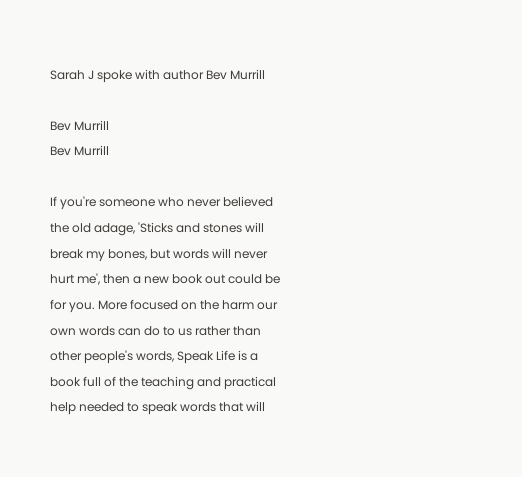Sarah J spoke with author Bev Murrill

Bev Murrill
Bev Murrill

If you're someone who never believed the old adage, 'Sticks and stones will break my bones, but words will never hurt me', then a new book out could be for you. More focused on the harm our own words can do to us rather than other people's words, Speak Life is a book full of the teaching and practical help needed to speak words that will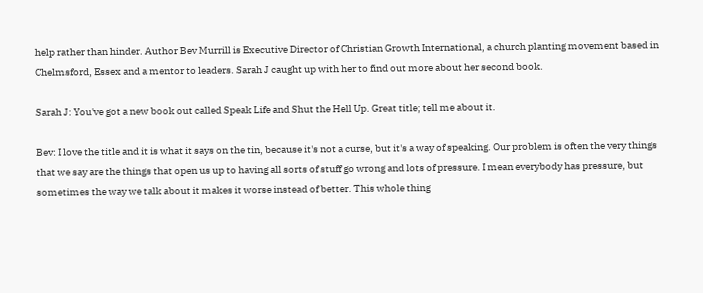help rather than hinder. Author Bev Murrill is Executive Director of Christian Growth International, a church planting movement based in Chelmsford, Essex and a mentor to leaders. Sarah J caught up with her to find out more about her second book.

Sarah J: You've got a new book out called Speak Life and Shut the Hell Up. Great title; tell me about it.

Bev: I love the title and it is what it says on the tin, because it's not a curse, but it's a way of speaking. Our problem is often the very things that we say are the things that open us up to having all sorts of stuff go wrong and lots of pressure. I mean everybody has pressure, but sometimes the way we talk about it makes it worse instead of better. This whole thing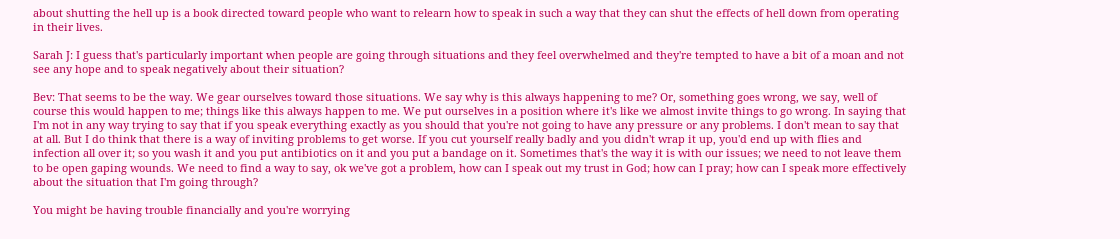about shutting the hell up is a book directed toward people who want to relearn how to speak in such a way that they can shut the effects of hell down from operating in their lives.

Sarah J: I guess that's particularly important when people are going through situations and they feel overwhelmed and they're tempted to have a bit of a moan and not see any hope and to speak negatively about their situation?

Bev: That seems to be the way. We gear ourselves toward those situations. We say why is this always happening to me? Or, something goes wrong, we say, well of course this would happen to me; things like this always happen to me. We put ourselves in a position where it's like we almost invite things to go wrong. In saying that I'm not in any way trying to say that if you speak everything exactly as you should that you're not going to have any pressure or any problems. I don't mean to say that at all. But I do think that there is a way of inviting problems to get worse. If you cut yourself really badly and you didn't wrap it up, you'd end up with flies and infection all over it; so you wash it and you put antibiotics on it and you put a bandage on it. Sometimes that's the way it is with our issues; we need to not leave them to be open gaping wounds. We need to find a way to say, ok we've got a problem, how can I speak out my trust in God; how can I pray; how can I speak more effectively about the situation that I'm going through?

You might be having trouble financially and you're worrying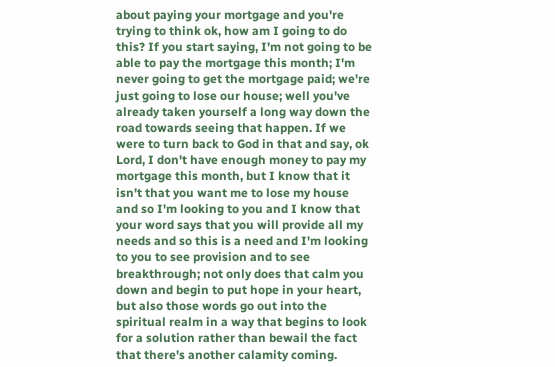about paying your mortgage and you're trying to think ok, how am I going to do this? If you start saying, I'm not going to be able to pay the mortgage this month; I'm never going to get the mortgage paid; we're just going to lose our house; well you've already taken yourself a long way down the road towards seeing that happen. If we were to turn back to God in that and say, ok Lord, I don't have enough money to pay my mortgage this month, but I know that it isn't that you want me to lose my house and so I'm looking to you and I know that your word says that you will provide all my needs and so this is a need and I'm looking to you to see provision and to see breakthrough; not only does that calm you down and begin to put hope in your heart, but also those words go out into the spiritual realm in a way that begins to look for a solution rather than bewail the fact that there's another calamity coming.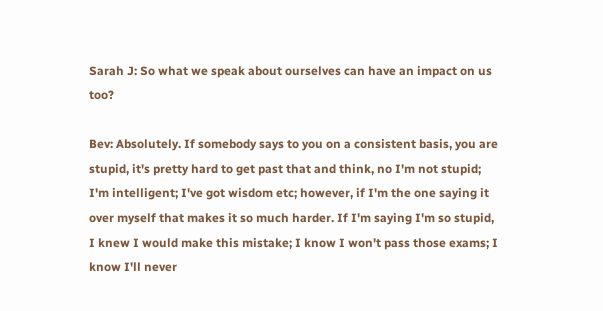Sarah J: So what we speak about ourselves can have an impact on us too?

Bev: Absolutely. If somebody says to you on a consistent basis, you are stupid, it's pretty hard to get past that and think, no I'm not stupid; I'm intelligent; I've got wisdom etc; however, if I'm the one saying it over myself that makes it so much harder. If I'm saying I'm so stupid, I knew I would make this mistake; I know I won't pass those exams; I know I'll never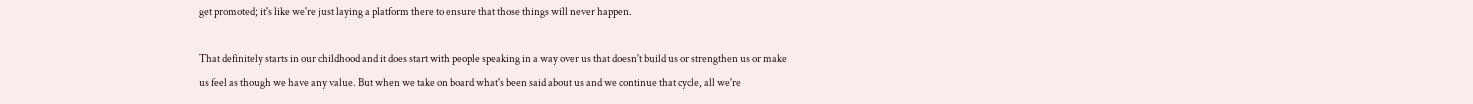get promoted; it's like we're just laying a platform there to ensure that those things will never happen.

That definitely starts in our childhood and it does start with people speaking in a way over us that doesn't build us or strengthen us or make us feel as though we have any value. But when we take on board what's been said about us and we continue that cycle, all we're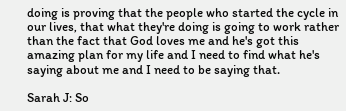doing is proving that the people who started the cycle in our lives, that what they're doing is going to work rather than the fact that God loves me and he's got this amazing plan for my life and I need to find what he's saying about me and I need to be saying that.

Sarah J: So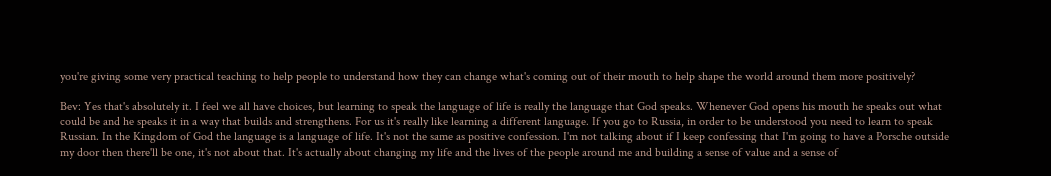you're giving some very practical teaching to help people to understand how they can change what's coming out of their mouth to help shape the world around them more positively?

Bev: Yes that's absolutely it. I feel we all have choices, but learning to speak the language of life is really the language that God speaks. Whenever God opens his mouth he speaks out what could be and he speaks it in a way that builds and strengthens. For us it's really like learning a different language. If you go to Russia, in order to be understood you need to learn to speak Russian. In the Kingdom of God the language is a language of life. It's not the same as positive confession. I'm not talking about if I keep confessing that I'm going to have a Porsche outside my door then there'll be one, it's not about that. It's actually about changing my life and the lives of the people around me and building a sense of value and a sense of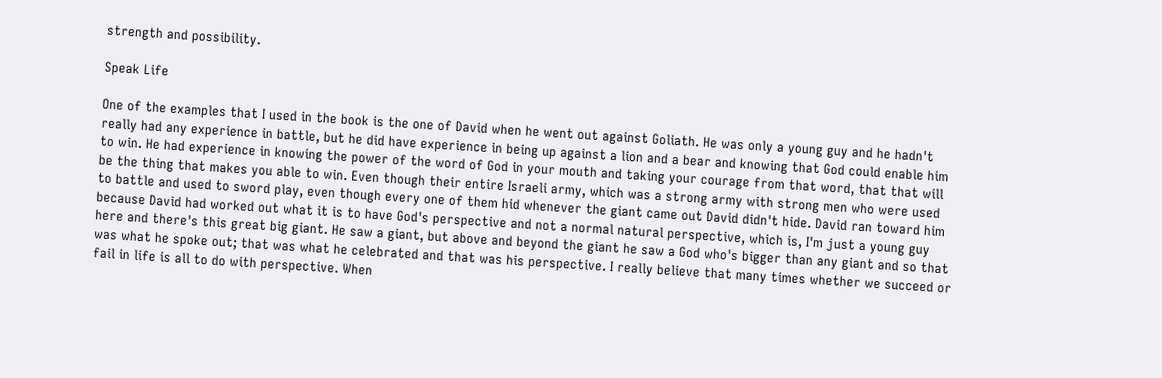strength and possibility.

Speak Life

One of the examples that I used in the book is the one of David when he went out against Goliath. He was only a young guy and he hadn't really had any experience in battle, but he did have experience in being up against a lion and a bear and knowing that God could enable him to win. He had experience in knowing the power of the word of God in your mouth and taking your courage from that word, that that will be the thing that makes you able to win. Even though their entire Israeli army, which was a strong army with strong men who were used to battle and used to sword play, even though every one of them hid whenever the giant came out David didn't hide. David ran toward him because David had worked out what it is to have God's perspective and not a normal natural perspective, which is, I'm just a young guy here and there's this great big giant. He saw a giant, but above and beyond the giant he saw a God who's bigger than any giant and so that was what he spoke out; that was what he celebrated and that was his perspective. I really believe that many times whether we succeed or fail in life is all to do with perspective. When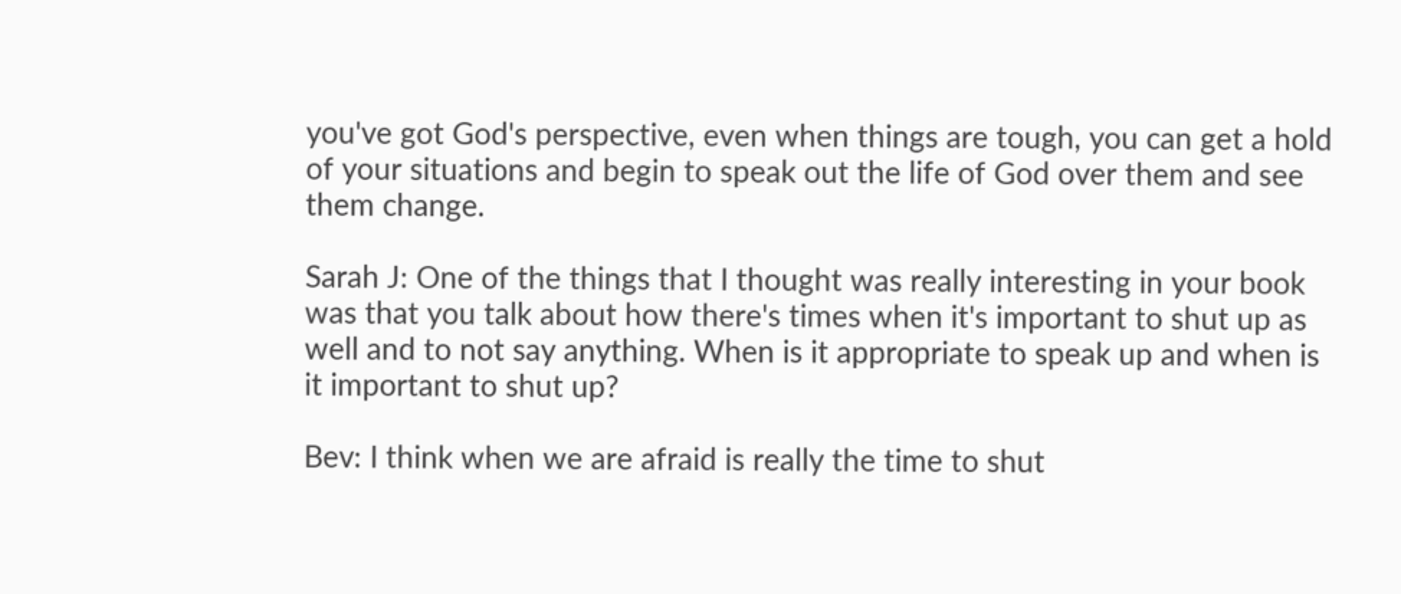you've got God's perspective, even when things are tough, you can get a hold of your situations and begin to speak out the life of God over them and see them change.

Sarah J: One of the things that I thought was really interesting in your book was that you talk about how there's times when it's important to shut up as well and to not say anything. When is it appropriate to speak up and when is it important to shut up?

Bev: I think when we are afraid is really the time to shut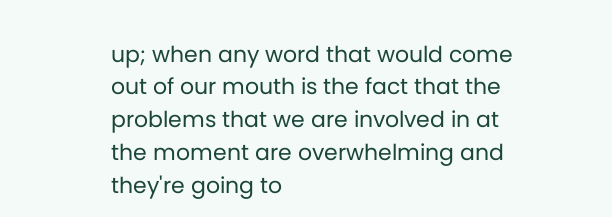up; when any word that would come out of our mouth is the fact that the problems that we are involved in at the moment are overwhelming and they're going to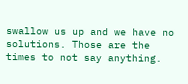swallow us up and we have no solutions. Those are the times to not say anything.